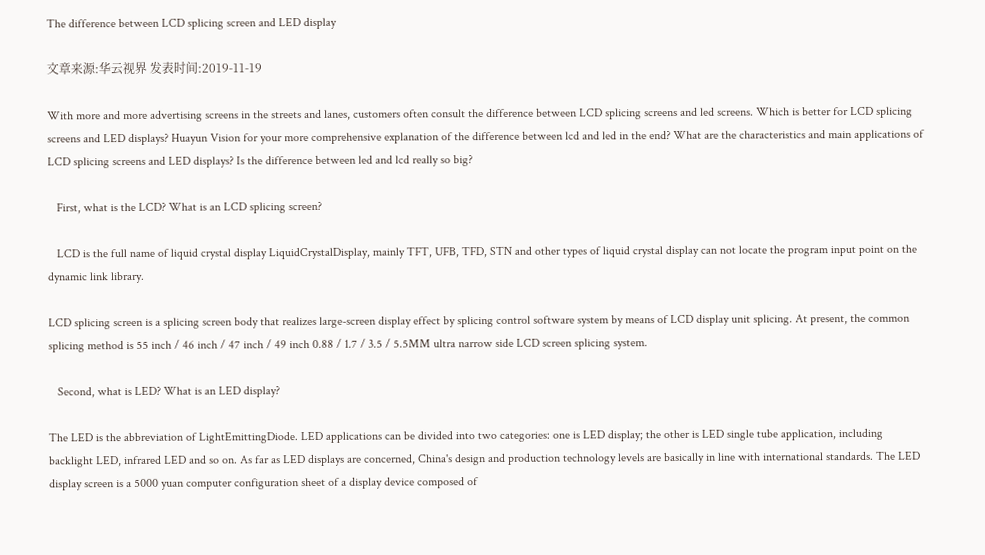The difference between LCD splicing screen and LED display

文章来源:华云视界 发表时间:2019-11-19

With more and more advertising screens in the streets and lanes, customers often consult the difference between LCD splicing screens and led screens. Which is better for LCD splicing screens and LED displays? Huayun Vision for your more comprehensive explanation of the difference between lcd and led in the end? What are the characteristics and main applications of LCD splicing screens and LED displays? Is the difference between led and lcd really so big?

   First, what is the LCD? What is an LCD splicing screen?

   LCD is the full name of liquid crystal display LiquidCrystalDisplay, mainly TFT, UFB, TFD, STN and other types of liquid crystal display can not locate the program input point on the dynamic link library.

LCD splicing screen is a splicing screen body that realizes large-screen display effect by splicing control software system by means of LCD display unit splicing. At present, the common splicing method is 55 inch / 46 inch / 47 inch / 49 inch 0.88 / 1.7 / 3.5 / 5.5MM ultra narrow side LCD screen splicing system.

   Second, what is LED? What is an LED display?

The LED is the abbreviation of LightEmittingDiode. LED applications can be divided into two categories: one is LED display; the other is LED single tube application, including backlight LED, infrared LED and so on. As far as LED displays are concerned, China's design and production technology levels are basically in line with international standards. The LED display screen is a 5000 yuan computer configuration sheet of a display device composed of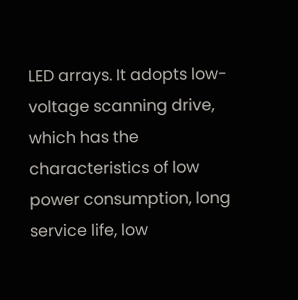LED arrays. It adopts low-voltage scanning drive, which has the characteristics of low power consumption, long service life, low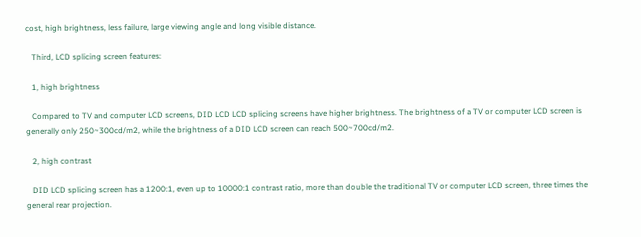cost, high brightness, less failure, large viewing angle and long visible distance.

   Third, LCD splicing screen features:

   1, high brightness

   Compared to TV and computer LCD screens, DID LCD LCD splicing screens have higher brightness. The brightness of a TV or computer LCD screen is generally only 250~300cd/m2, while the brightness of a DID LCD screen can reach 500~700cd/m2.

   2, high contrast

   DID LCD splicing screen has a 1200:1, even up to 10000:1 contrast ratio, more than double the traditional TV or computer LCD screen, three times the general rear projection.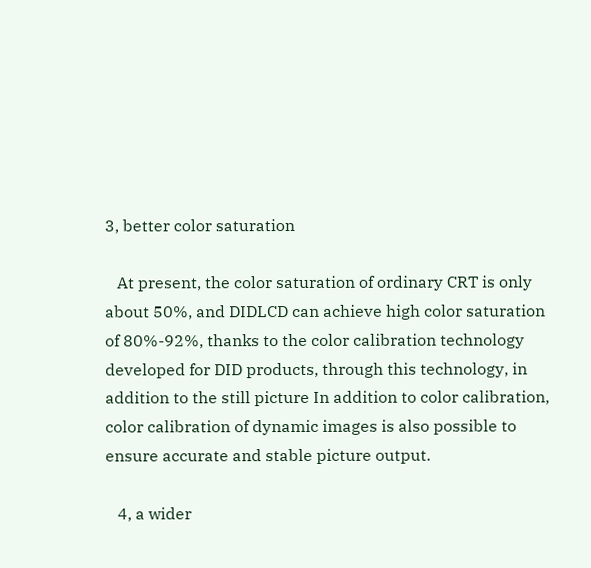3, better color saturation

   At present, the color saturation of ordinary CRT is only about 50%, and DIDLCD can achieve high color saturation of 80%-92%, thanks to the color calibration technology developed for DID products, through this technology, in addition to the still picture In addition to color calibration, color calibration of dynamic images is also possible to ensure accurate and stable picture output.

   4, a wider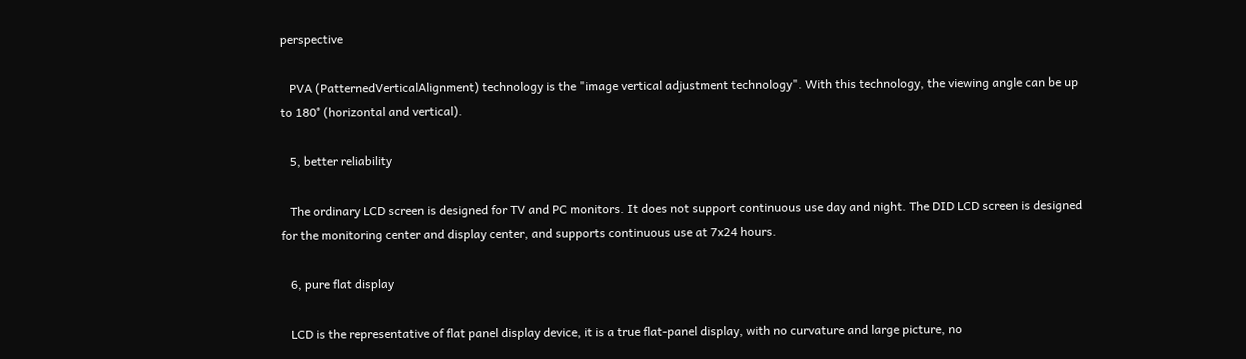perspective

   PVA (PatternedVerticalAlignment) technology is the "image vertical adjustment technology". With this technology, the viewing angle can be up to 180° (horizontal and vertical).

   5, better reliability

   The ordinary LCD screen is designed for TV and PC monitors. It does not support continuous use day and night. The DID LCD screen is designed for the monitoring center and display center, and supports continuous use at 7x24 hours.

   6, pure flat display

   LCD is the representative of flat panel display device, it is a true flat-panel display, with no curvature and large picture, no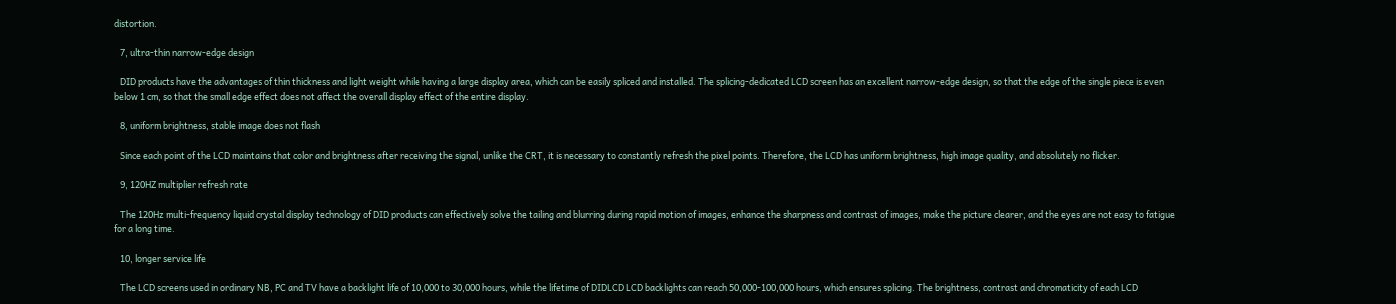distortion.

   7, ultra-thin narrow-edge design

   DID products have the advantages of thin thickness and light weight while having a large display area, which can be easily spliced and installed. The splicing-dedicated LCD screen has an excellent narrow-edge design, so that the edge of the single piece is even below 1 cm, so that the small edge effect does not affect the overall display effect of the entire display.

   8, uniform brightness, stable image does not flash

   Since each point of the LCD maintains that color and brightness after receiving the signal, unlike the CRT, it is necessary to constantly refresh the pixel points. Therefore, the LCD has uniform brightness, high image quality, and absolutely no flicker.

   9, 120HZ multiplier refresh rate

   The 120Hz multi-frequency liquid crystal display technology of DID products can effectively solve the tailing and blurring during rapid motion of images, enhance the sharpness and contrast of images, make the picture clearer, and the eyes are not easy to fatigue for a long time.

   10, longer service life

   The LCD screens used in ordinary NB, PC and TV have a backlight life of 10,000 to 30,000 hours, while the lifetime of DIDLCD LCD backlights can reach 50,000-100,000 hours, which ensures splicing. The brightness, contrast and chromaticity of each LCD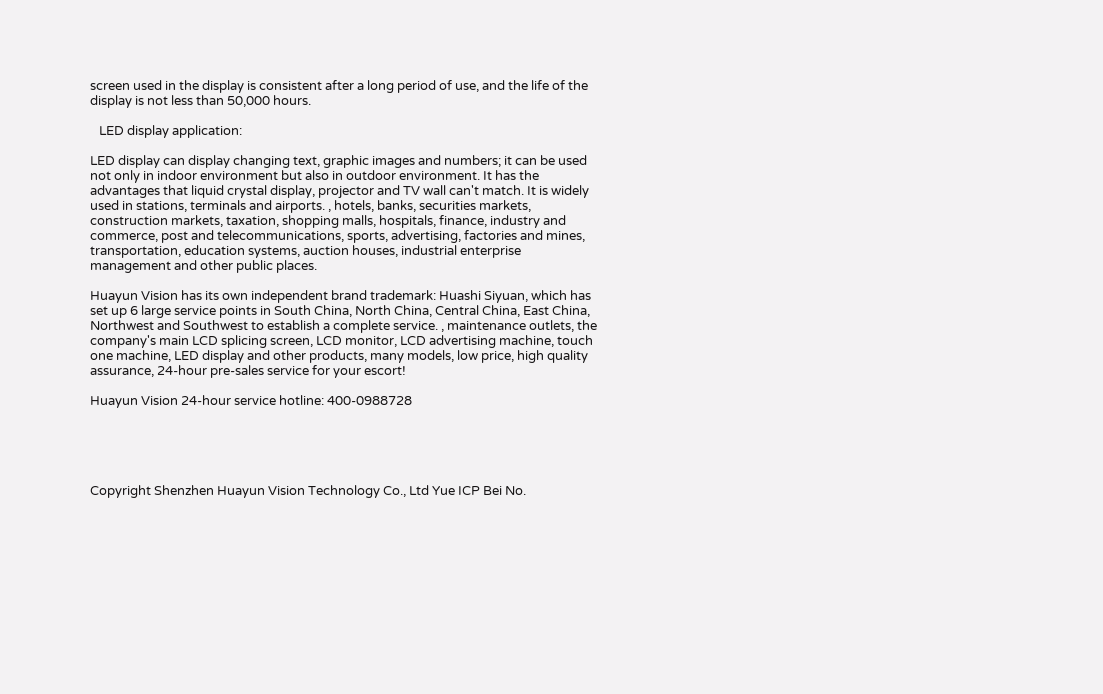screen used in the display is consistent after a long period of use, and the life of the display is not less than 50,000 hours.

   LED display application:

LED display can display changing text, graphic images and numbers; it can be used not only in indoor environment but also in outdoor environment. It has the advantages that liquid crystal display, projector and TV wall can't match. It is widely used in stations, terminals and airports. , hotels, banks, securities markets, construction markets, taxation, shopping malls, hospitals, finance, industry and commerce, post and telecommunications, sports, advertising, factories and mines, transportation, education systems, auction houses, industrial enterprise management and other public places.

Huayun Vision has its own independent brand trademark: Huashi Siyuan, which has set up 6 large service points in South China, North China, Central China, East China, Northwest and Southwest to establish a complete service. , maintenance outlets, the company's main LCD splicing screen, LCD monitor, LCD advertising machine, touch one machine, LED display and other products, many models, low price, high quality assurance, 24-hour pre-sales service for your escort!

Huayun Vision 24-hour service hotline: 400-0988728





Copyright Shenzhen Huayun Vision Technology Co., Ltd Yue ICP Bei No.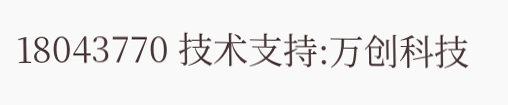18043770 技术支持:万创科技